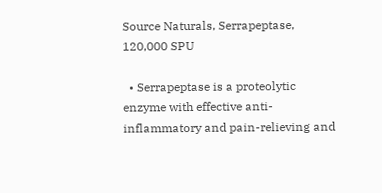Source Naturals, Serrapeptase, 120,000 SPU

  • Serrapeptase is a proteolytic enzyme with effective anti-inflammatory and pain-relieving and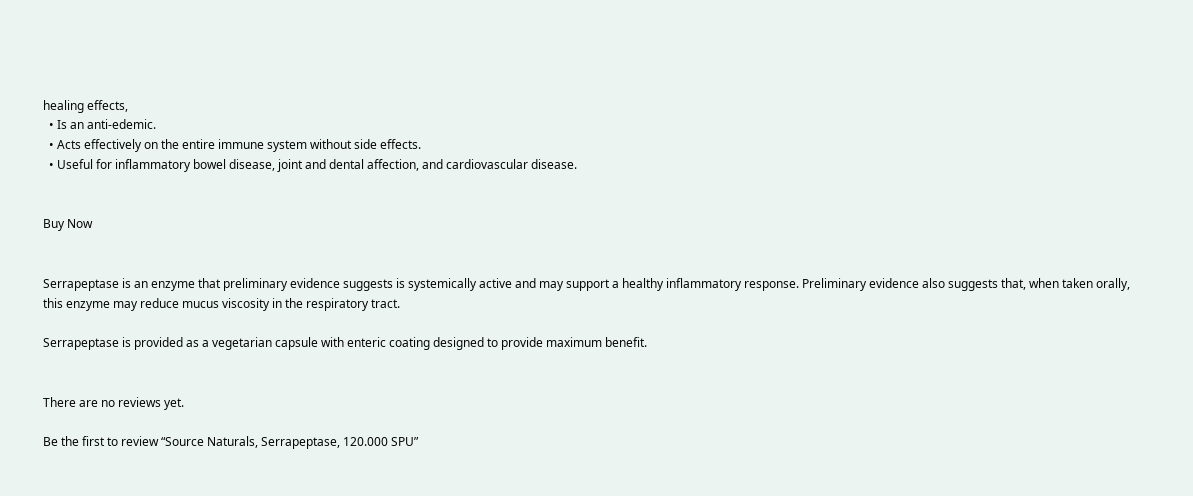healing effects,
  • Is an anti-edemic.
  • Acts effectively on the entire immune system without side effects.
  • Useful for inflammatory bowel disease, joint and dental affection, and cardiovascular disease.


Buy Now


Serrapeptase is an enzyme that preliminary evidence suggests is systemically active and may support a healthy inflammatory response. Preliminary evidence also suggests that, when taken orally, this enzyme may reduce mucus viscosity in the respiratory tract.

Serrapeptase is provided as a vegetarian capsule with enteric coating designed to provide maximum benefit.


There are no reviews yet.

Be the first to review “Source Naturals, Serrapeptase, 120.000 SPU”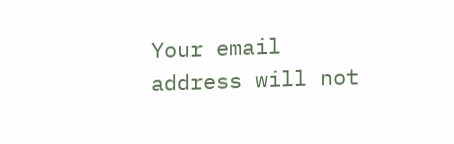Your email address will not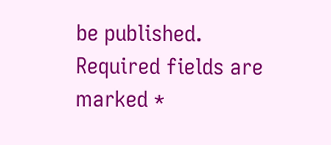be published. Required fields are marked *